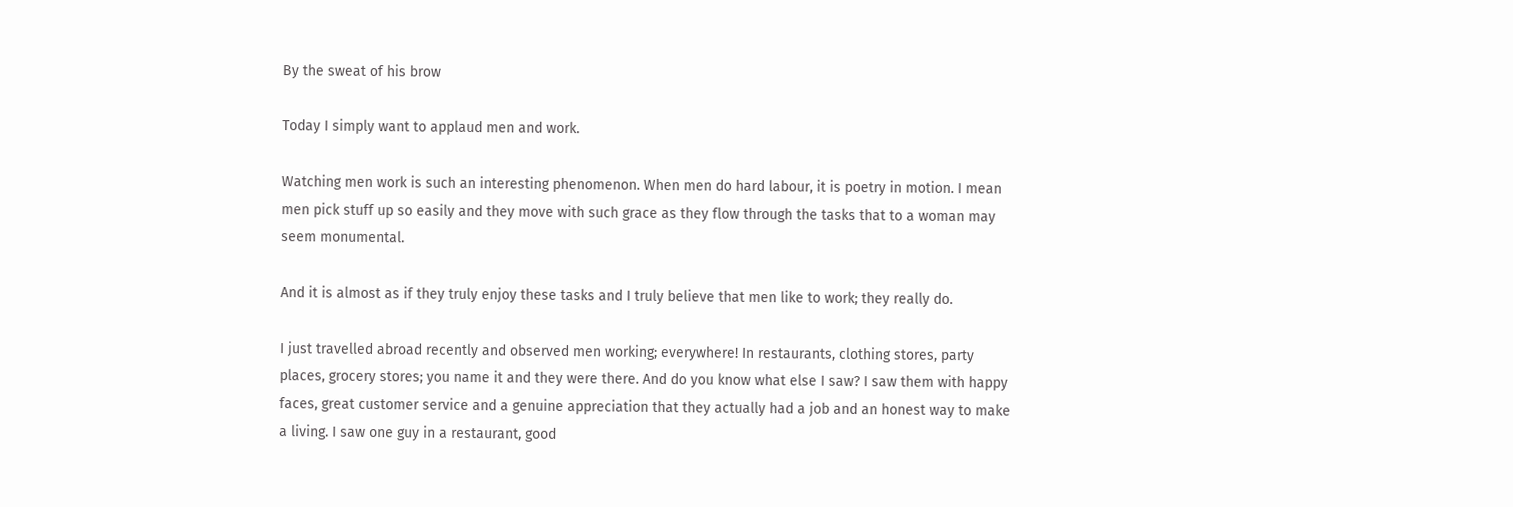By the sweat of his brow

Today I simply want to applaud men and work.

Watching men work is such an interesting phenomenon. When men do hard labour, it is poetry in motion. I mean men pick stuff up so easily and they move with such grace as they flow through the tasks that to a woman may seem monumental.

And it is almost as if they truly enjoy these tasks and I truly believe that men like to work; they really do.

I just travelled abroad recently and observed men working; everywhere! In restaurants, clothing stores, party places, grocery stores; you name it and they were there. And do you know what else I saw? I saw them with happy faces, great customer service and a genuine appreciation that they actually had a job and an honest way to make a living. I saw one guy in a restaurant, good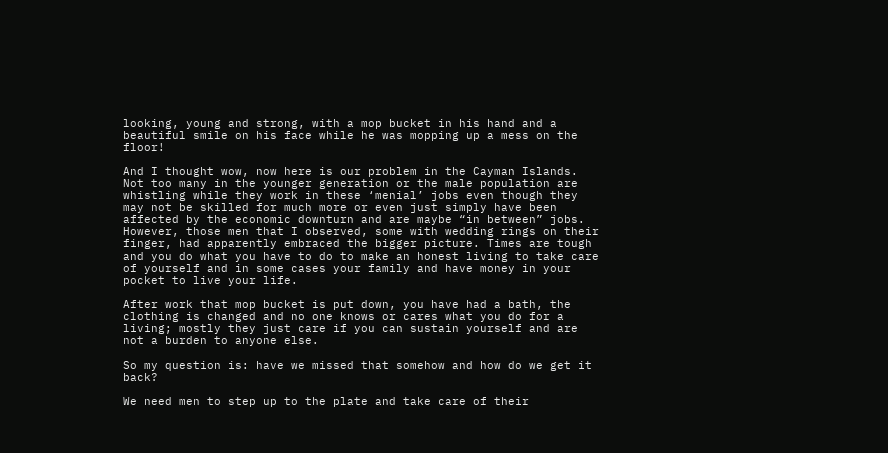looking, young and strong, with a mop bucket in his hand and a beautiful smile on his face while he was mopping up a mess on the floor!

And I thought wow, now here is our problem in the Cayman Islands. Not too many in the younger generation or the male population are whistling while they work in these ‘menial’ jobs even though they may not be skilled for much more or even just simply have been affected by the economic downturn and are maybe “in between” jobs. However, those men that I observed, some with wedding rings on their finger, had apparently embraced the bigger picture. Times are tough and you do what you have to do to make an honest living to take care of yourself and in some cases your family and have money in your pocket to live your life.

After work that mop bucket is put down, you have had a bath, the clothing is changed and no one knows or cares what you do for a living; mostly they just care if you can sustain yourself and are not a burden to anyone else.

So my question is: have we missed that somehow and how do we get it back?

We need men to step up to the plate and take care of their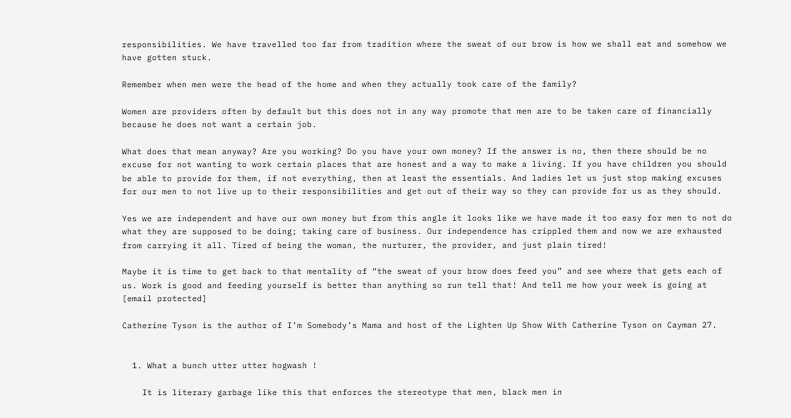responsibilities. We have travelled too far from tradition where the sweat of our brow is how we shall eat and somehow we have gotten stuck.

Remember when men were the head of the home and when they actually took care of the family?

Women are providers often by default but this does not in any way promote that men are to be taken care of financially because he does not want a certain job.

What does that mean anyway? Are you working? Do you have your own money? If the answer is no, then there should be no excuse for not wanting to work certain places that are honest and a way to make a living. If you have children you should be able to provide for them, if not everything, then at least the essentials. And ladies let us just stop making excuses for our men to not live up to their responsibilities and get out of their way so they can provide for us as they should.

Yes we are independent and have our own money but from this angle it looks like we have made it too easy for men to not do what they are supposed to be doing; taking care of business. Our independence has crippled them and now we are exhausted from carrying it all. Tired of being the woman, the nurturer, the provider, and just plain tired!

Maybe it is time to get back to that mentality of “the sweat of your brow does feed you” and see where that gets each of us. Work is good and feeding yourself is better than anything so run tell that! And tell me how your week is going at [email protected]

Catherine Tyson is the author of I’m Somebody’s Mama and host of the Lighten Up Show With Catherine Tyson on Cayman 27.


  1. What a bunch utter utter hogwash !

    It is literary garbage like this that enforces the stereotype that men, black men in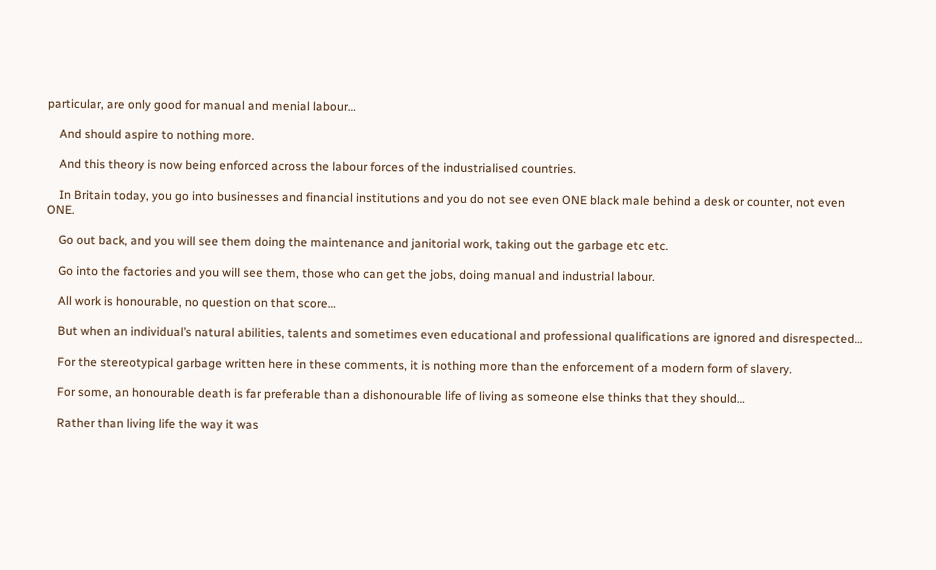particular, are only good for manual and menial labour…

    And should aspire to nothing more.

    And this theory is now being enforced across the labour forces of the industrialised countries.

    In Britain today, you go into businesses and financial institutions and you do not see even ONE black male behind a desk or counter, not even ONE.

    Go out back, and you will see them doing the maintenance and janitorial work, taking out the garbage etc etc.

    Go into the factories and you will see them, those who can get the jobs, doing manual and industrial labour.

    All work is honourable, no question on that score…

    But when an individual’s natural abilities, talents and sometimes even educational and professional qualifications are ignored and disrespected…

    For the stereotypical garbage written here in these comments, it is nothing more than the enforcement of a modern form of slavery.

    For some, an honourable death is far preferable than a dishonourable life of living as someone else thinks that they should…

    Rather than living life the way it was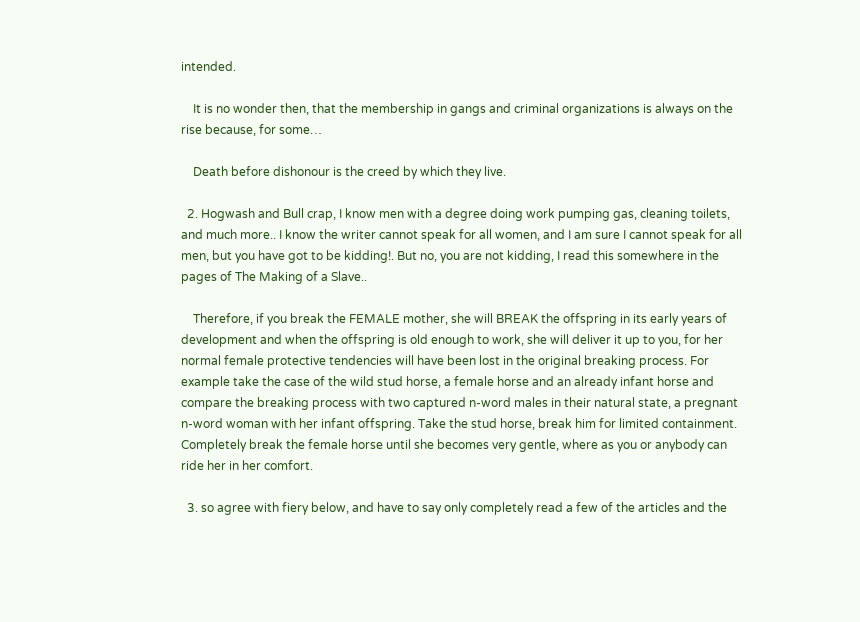intended.

    It is no wonder then, that the membership in gangs and criminal organizations is always on the rise because, for some…

    Death before dishonour is the creed by which they live.

  2. Hogwash and Bull crap, I know men with a degree doing work pumping gas, cleaning toilets, and much more.. I know the writer cannot speak for all women, and I am sure I cannot speak for all men, but you have got to be kidding!. But no, you are not kidding, I read this somewhere in the pages of The Making of a Slave..

    Therefore, if you break the FEMALE mother, she will BREAK the offspring in its early years of development and when the offspring is old enough to work, she will deliver it up to you, for her normal female protective tendencies will have been lost in the original breaking process. For example take the case of the wild stud horse, a female horse and an already infant horse and compare the breaking process with two captured n-word males in their natural state, a pregnant n-word woman with her infant offspring. Take the stud horse, break him for limited containment. Completely break the female horse until she becomes very gentle, where as you or anybody can ride her in her comfort.

  3. so agree with fiery below, and have to say only completely read a few of the articles and the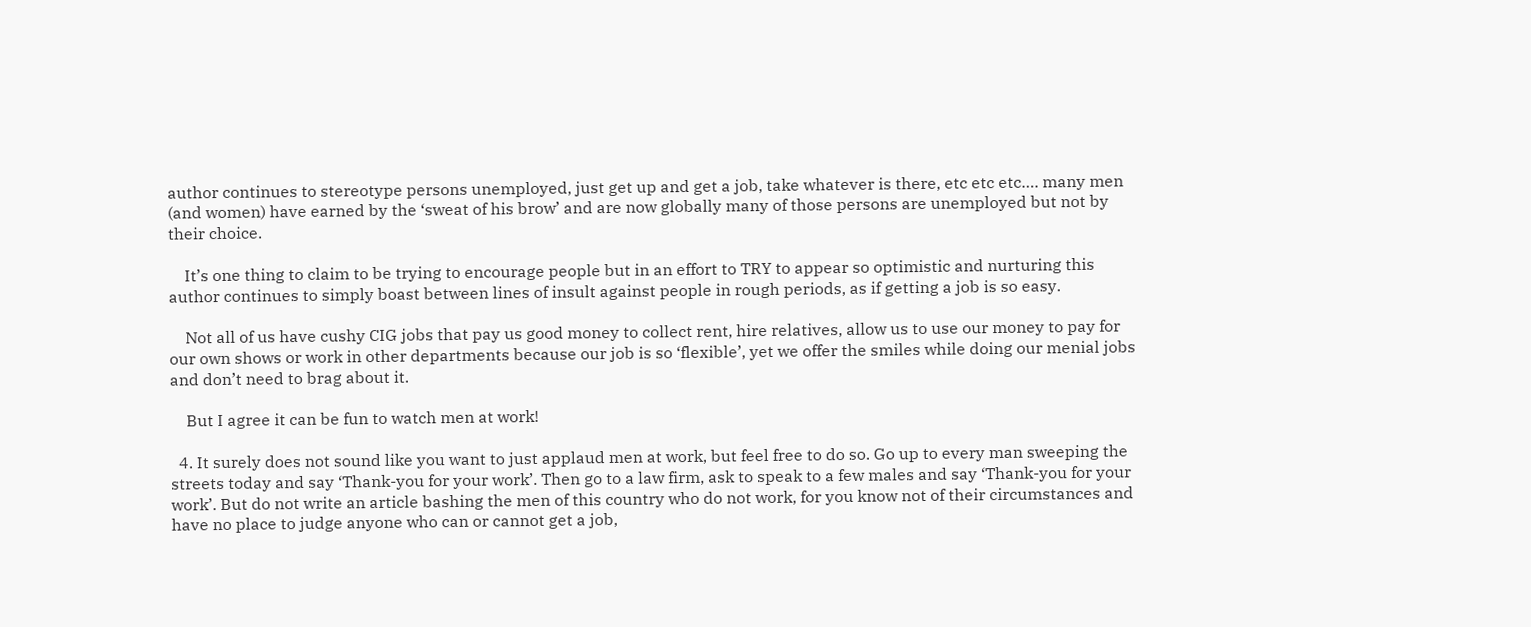author continues to stereotype persons unemployed, just get up and get a job, take whatever is there, etc etc etc…. many men (and women) have earned by the ‘sweat of his brow’ and are now globally many of those persons are unemployed but not by their choice.

    It’s one thing to claim to be trying to encourage people but in an effort to TRY to appear so optimistic and nurturing this author continues to simply boast between lines of insult against people in rough periods, as if getting a job is so easy.

    Not all of us have cushy CIG jobs that pay us good money to collect rent, hire relatives, allow us to use our money to pay for our own shows or work in other departments because our job is so ‘flexible’, yet we offer the smiles while doing our menial jobs and don’t need to brag about it.

    But I agree it can be fun to watch men at work!

  4. It surely does not sound like you want to just applaud men at work, but feel free to do so. Go up to every man sweeping the streets today and say ‘Thank-you for your work’. Then go to a law firm, ask to speak to a few males and say ‘Thank-you for your work’. But do not write an article bashing the men of this country who do not work, for you know not of their circumstances and have no place to judge anyone who can or cannot get a job,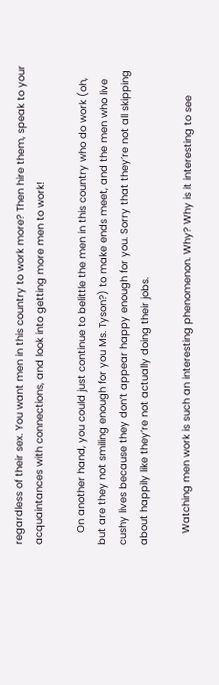regardless of their sex. You want men in this country to work more? Then hire them, speak to your acquaintances with connections, and look into getting more men to work!

    On another hand, you could just continue to belittle the men in this country who do work (oh, but are they not smiling enough for you Ms. Tyson?) to make ends meet, and the men who live cushy lives because they don’t appear happy enough for you. Sorry that they’re not all skipping about happily like they’re not actually doing their jobs.

    Watching men work is such an interesting phenomenon. Why? Why is it interesting to see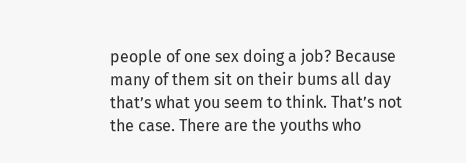people of one sex doing a job? Because many of them sit on their bums all day that’s what you seem to think. That’s not the case. There are the youths who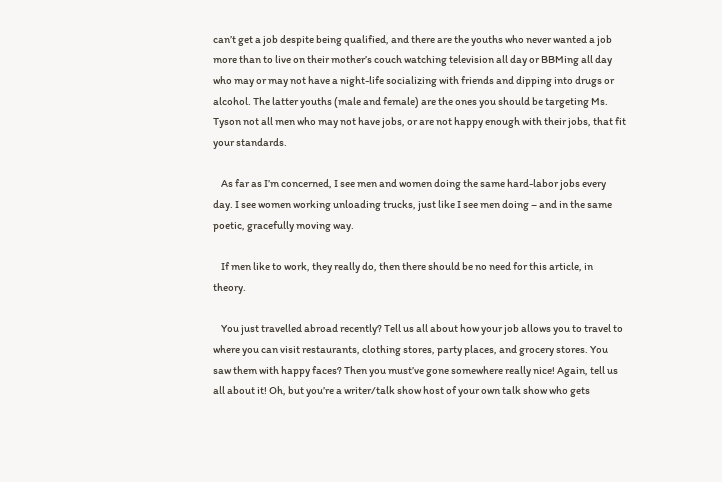can’t get a job despite being qualified, and there are the youths who never wanted a job more than to live on their mother’s couch watching television all day or BBMing all day who may or may not have a night-life socializing with friends and dipping into drugs or alcohol. The latter youths (male and female) are the ones you should be targeting Ms. Tyson not all men who may not have jobs, or are not happy enough with their jobs, that fit your standards.

    As far as I’m concerned, I see men and women doing the same hard-labor jobs every day. I see women working unloading trucks, just like I see men doing – and in the same poetic, gracefully moving way.

    If men like to work, they really do, then there should be no need for this article, in theory.

    You just travelled abroad recently? Tell us all about how your job allows you to travel to where you can visit restaurants, clothing stores, party places, and grocery stores. You saw them with happy faces? Then you must’ve gone somewhere really nice! Again, tell us all about it! Oh, but you’re a writer/talk show host of your own talk show who gets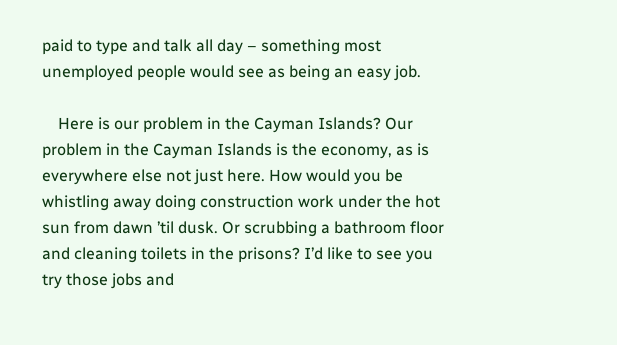paid to type and talk all day – something most unemployed people would see as being an easy job.

    Here is our problem in the Cayman Islands? Our problem in the Cayman Islands is the economy, as is everywhere else not just here. How would you be whistling away doing construction work under the hot sun from dawn ’til dusk. Or scrubbing a bathroom floor and cleaning toilets in the prisons? I’d like to see you try those jobs and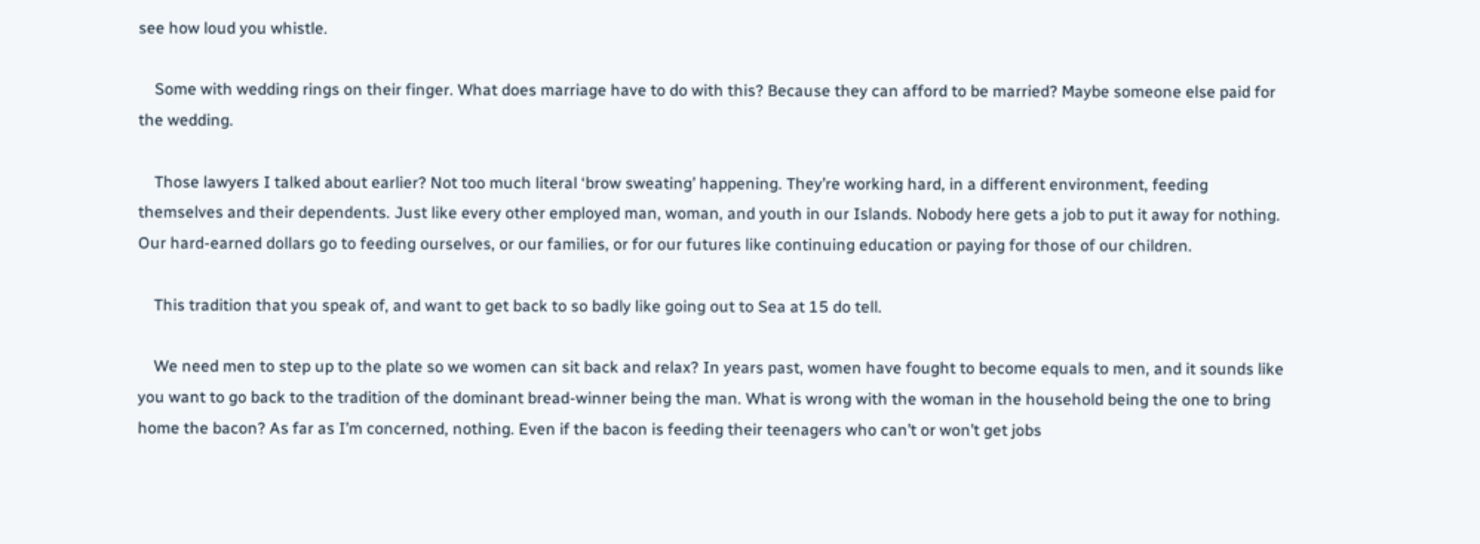see how loud you whistle.

    Some with wedding rings on their finger. What does marriage have to do with this? Because they can afford to be married? Maybe someone else paid for the wedding.

    Those lawyers I talked about earlier? Not too much literal ‘brow sweating’ happening. They’re working hard, in a different environment, feeding themselves and their dependents. Just like every other employed man, woman, and youth in our Islands. Nobody here gets a job to put it away for nothing. Our hard-earned dollars go to feeding ourselves, or our families, or for our futures like continuing education or paying for those of our children.

    This tradition that you speak of, and want to get back to so badly like going out to Sea at 15 do tell.

    We need men to step up to the plate so we women can sit back and relax? In years past, women have fought to become equals to men, and it sounds like you want to go back to the tradition of the dominant bread-winner being the man. What is wrong with the woman in the household being the one to bring home the bacon? As far as I’m concerned, nothing. Even if the bacon is feeding their teenagers who can’t or won’t get jobs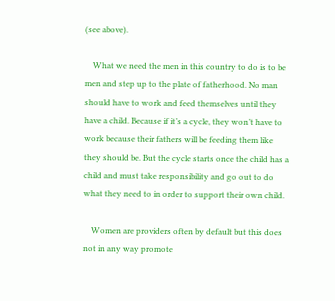(see above).

    What we need the men in this country to do is to be men and step up to the plate of fatherhood. No man should have to work and feed themselves until they have a child. Because if it’s a cycle, they won’t have to work because their fathers will be feeding them like they should be. But the cycle starts once the child has a child and must take responsibility and go out to do what they need to in order to support their own child.

    Women are providers often by default but this does not in any way promote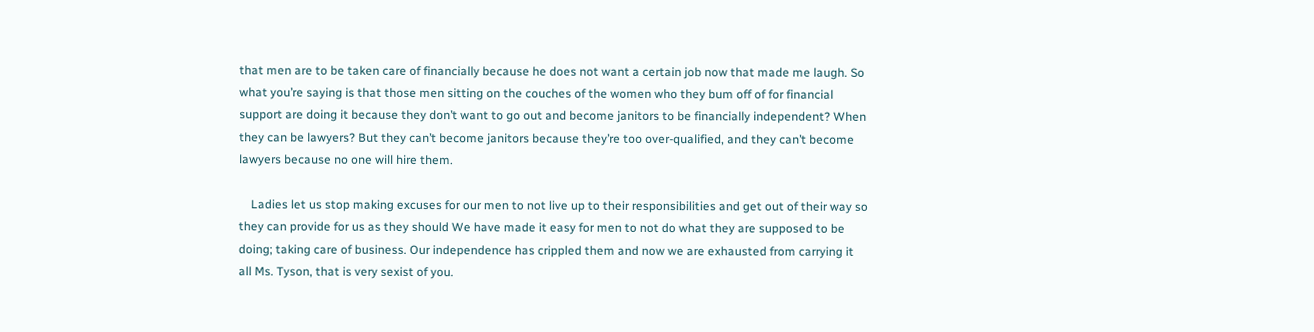that men are to be taken care of financially because he does not want a certain job now that made me laugh. So what you’re saying is that those men sitting on the couches of the women who they bum off of for financial support are doing it because they don’t want to go out and become janitors to be financially independent? When they can be lawyers? But they can’t become janitors because they’re too over-qualified, and they can’t become lawyers because no one will hire them.

    Ladies let us stop making excuses for our men to not live up to their responsibilities and get out of their way so they can provide for us as they should We have made it easy for men to not do what they are supposed to be doing; taking care of business. Our independence has crippled them and now we are exhausted from carrying it all Ms. Tyson, that is very sexist of you.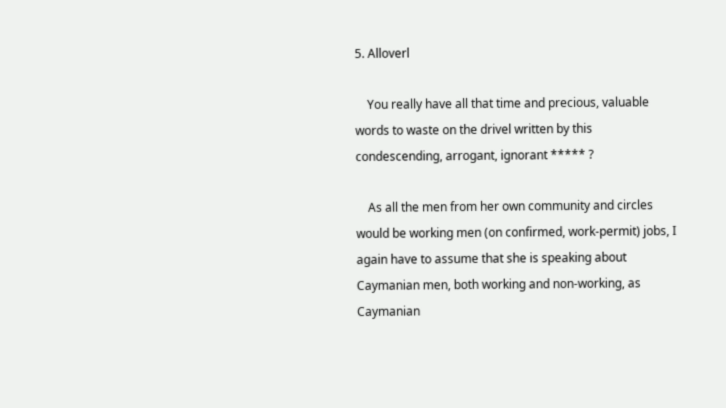5. Alloverl

    You really have all that time and precious, valuable words to waste on the drivel written by this condescending, arrogant, ignorant ***** ?

    As all the men from her own community and circles would be working men (on confirmed, work-permit) jobs, I again have to assume that she is speaking about Caymanian men, both working and non-working, as Caymanian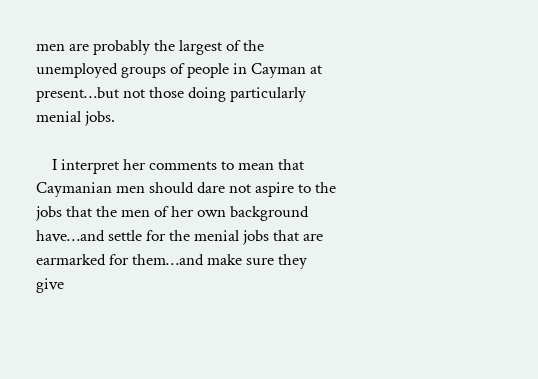men are probably the largest of the unemployed groups of people in Cayman at present…but not those doing particularly menial jobs.

    I interpret her comments to mean that Caymanian men should dare not aspire to the jobs that the men of her own background have…and settle for the menial jobs that are earmarked for them…and make sure they give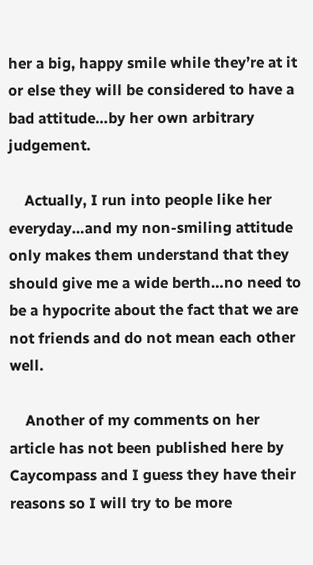her a big, happy smile while they’re at it or else they will be considered to have a bad attitude…by her own arbitrary judgement.

    Actually, I run into people like her everyday…and my non-smiling attitude only makes them understand that they should give me a wide berth…no need to be a hypocrite about the fact that we are not friends and do not mean each other well.

    Another of my comments on her article has not been published here by Caycompass and I guess they have their reasons so I will try to be more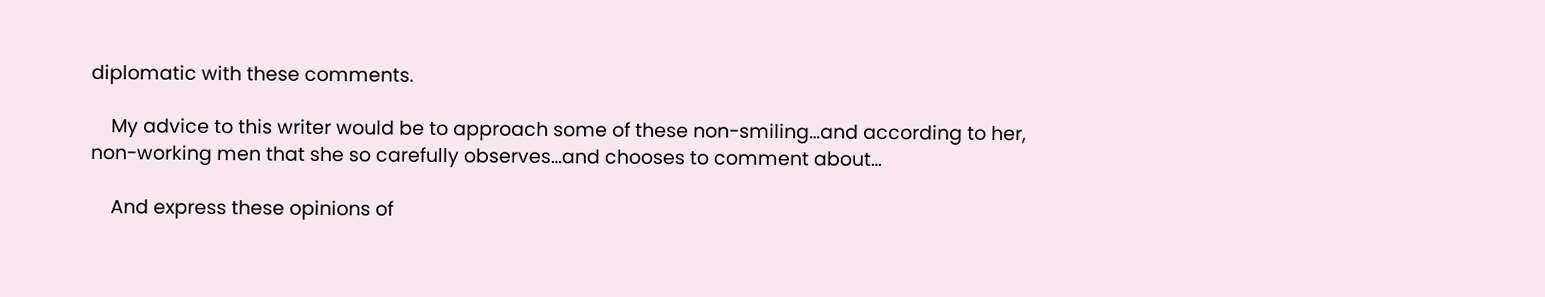diplomatic with these comments.

    My advice to this writer would be to approach some of these non-smiling…and according to her, non-working men that she so carefully observes…and chooses to comment about…

    And express these opinions of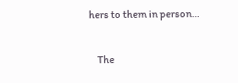hers to them in person…

    The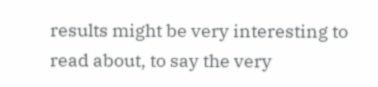results might be very interesting to read about, to say the very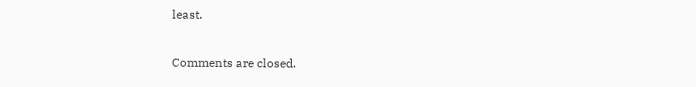least.

Comments are closed.